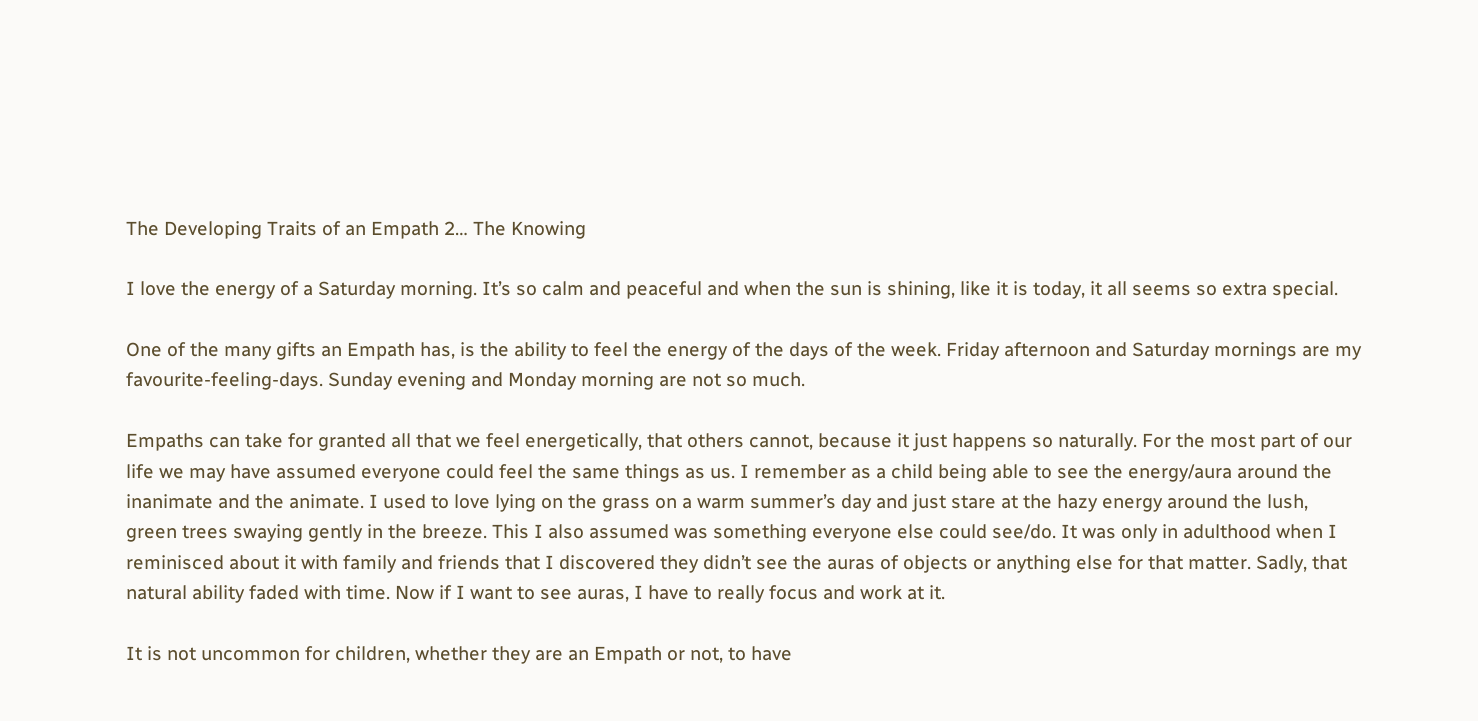The Developing Traits of an Empath 2… The Knowing

I love the energy of a Saturday morning. It’s so calm and peaceful and when the sun is shining, like it is today, it all seems so extra special.

One of the many gifts an Empath has, is the ability to feel the energy of the days of the week. Friday afternoon and Saturday mornings are my favourite-feeling-days. Sunday evening and Monday morning are not so much.

Empaths can take for granted all that we feel energetically, that others cannot, because it just happens so naturally. For the most part of our life we may have assumed everyone could feel the same things as us. I remember as a child being able to see the energy/aura around the inanimate and the animate. I used to love lying on the grass on a warm summer’s day and just stare at the hazy energy around the lush, green trees swaying gently in the breeze. This I also assumed was something everyone else could see/do. It was only in adulthood when I reminisced about it with family and friends that I discovered they didn’t see the auras of objects or anything else for that matter. Sadly, that natural ability faded with time. Now if I want to see auras, I have to really focus and work at it.

It is not uncommon for children, whether they are an Empath or not, to have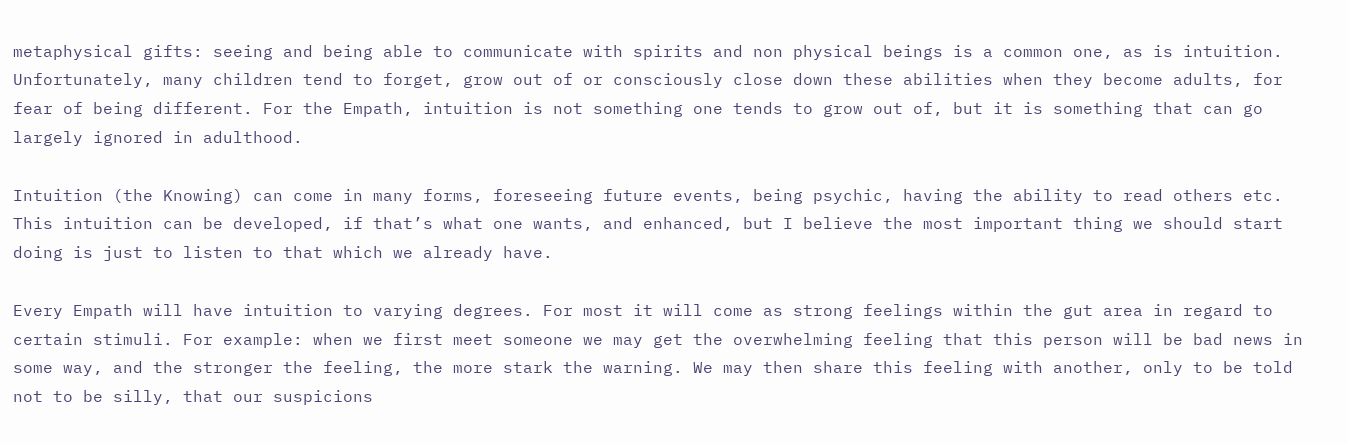metaphysical gifts: seeing and being able to communicate with spirits and non physical beings is a common one, as is intuition. Unfortunately, many children tend to forget, grow out of or consciously close down these abilities when they become adults, for fear of being different. For the Empath, intuition is not something one tends to grow out of, but it is something that can go largely ignored in adulthood.

Intuition (the Knowing) can come in many forms, foreseeing future events, being psychic, having the ability to read others etc. This intuition can be developed, if that’s what one wants, and enhanced, but I believe the most important thing we should start doing is just to listen to that which we already have.

Every Empath will have intuition to varying degrees. For most it will come as strong feelings within the gut area in regard to certain stimuli. For example: when we first meet someone we may get the overwhelming feeling that this person will be bad news in some way, and the stronger the feeling, the more stark the warning. We may then share this feeling with another, only to be told not to be silly, that our suspicions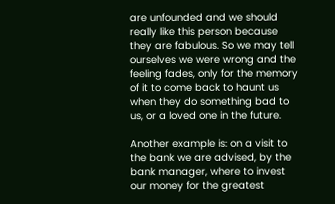are unfounded and we should really like this person because they are fabulous. So we may tell ourselves we were wrong and the feeling fades, only for the memory of it to come back to haunt us when they do something bad to us, or a loved one in the future.

Another example is: on a visit to the bank we are advised, by the bank manager, where to invest our money for the greatest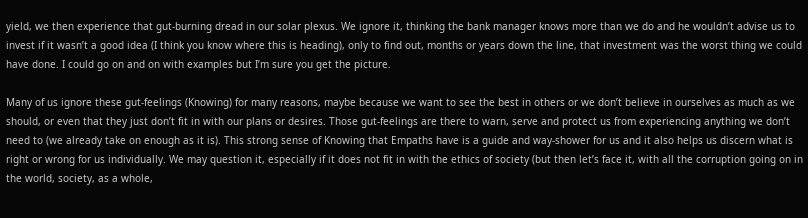yield, we then experience that gut-burning dread in our solar plexus. We ignore it, thinking the bank manager knows more than we do and he wouldn’t advise us to invest if it wasn’t a good idea (I think you know where this is heading), only to find out, months or years down the line, that investment was the worst thing we could have done. I could go on and on with examples but I’m sure you get the picture.

Many of us ignore these gut-feelings (Knowing) for many reasons, maybe because we want to see the best in others or we don’t believe in ourselves as much as we should, or even that they just don’t fit in with our plans or desires. Those gut-feelings are there to warn, serve and protect us from experiencing anything we don’t need to (we already take on enough as it is). This strong sense of Knowing that Empaths have is a guide and way-shower for us and it also helps us discern what is right or wrong for us individually. We may question it, especially if it does not fit in with the ethics of society (but then let’s face it, with all the corruption going on in the world, society, as a whole,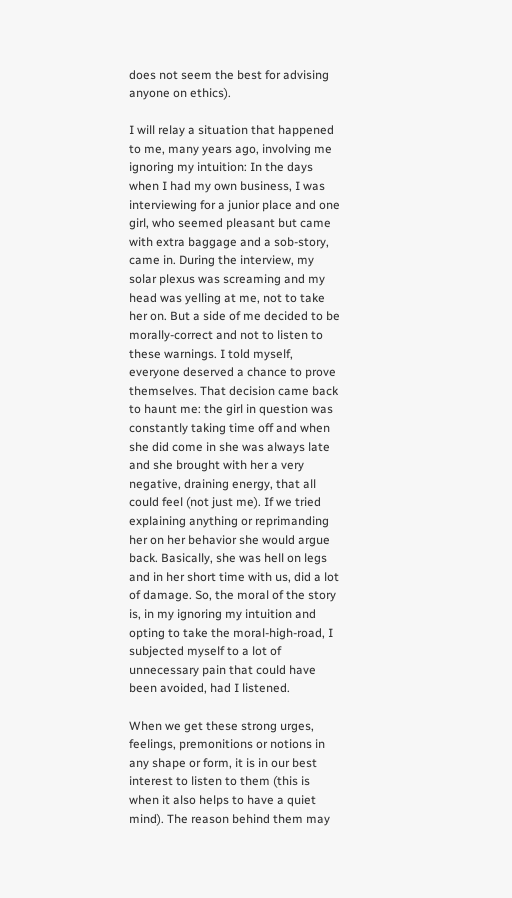does not seem the best for advising anyone on ethics).

I will relay a situation that happened to me, many years ago, involving me ignoring my intuition: In the days when I had my own business, I was interviewing for a junior place and one girl, who seemed pleasant but came with extra baggage and a sob-story, came in. During the interview, my solar plexus was screaming and my head was yelling at me, not to take her on. But a side of me decided to be morally-correct and not to listen to these warnings. I told myself, everyone deserved a chance to prove themselves. That decision came back to haunt me: the girl in question was constantly taking time off and when she did come in she was always late and she brought with her a very negative, draining energy, that all could feel (not just me). If we tried explaining anything or reprimanding her on her behavior she would argue back. Basically, she was hell on legs and in her short time with us, did a lot of damage. So, the moral of the story is, in my ignoring my intuition and opting to take the moral-high-road, I subjected myself to a lot of unnecessary pain that could have been avoided, had I listened.

When we get these strong urges, feelings, premonitions or notions in any shape or form, it is in our best interest to listen to them (this is when it also helps to have a quiet mind). The reason behind them may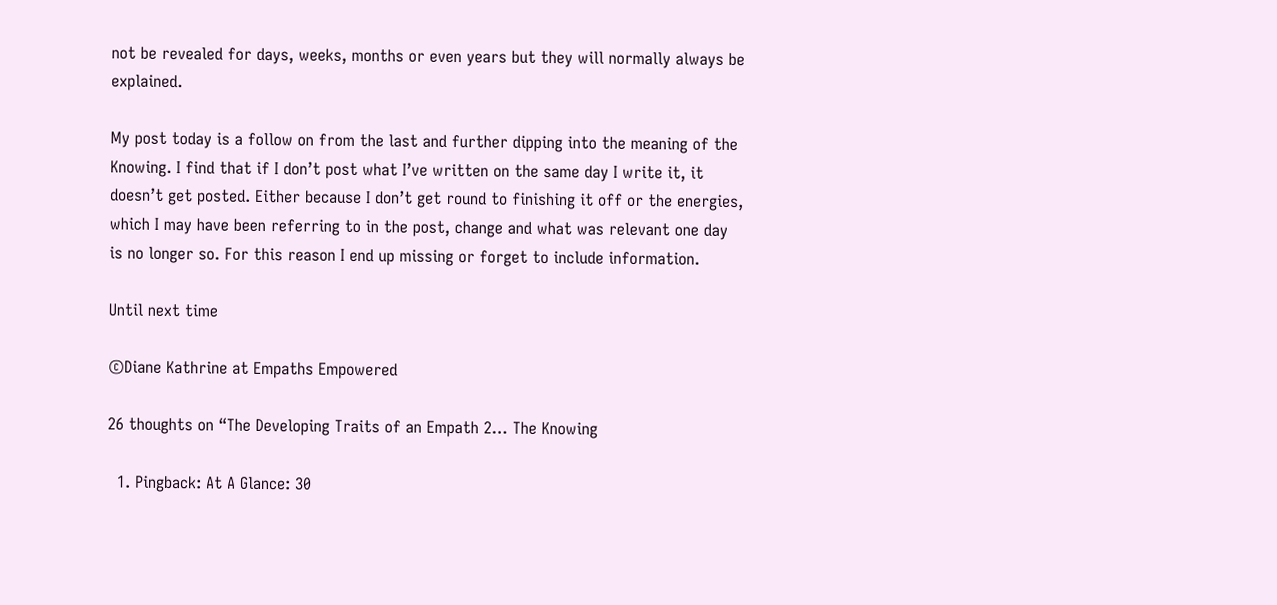not be revealed for days, weeks, months or even years but they will normally always be explained.

My post today is a follow on from the last and further dipping into the meaning of the Knowing. I find that if I don’t post what I’ve written on the same day I write it, it doesn’t get posted. Either because I don’t get round to finishing it off or the energies, which I may have been referring to in the post, change and what was relevant one day is no longer so. For this reason I end up missing or forget to include information.

Until next time

©Diane Kathrine at Empaths Empowered

26 thoughts on “The Developing Traits of an Empath 2… The Knowing

  1. Pingback: At A Glance: 30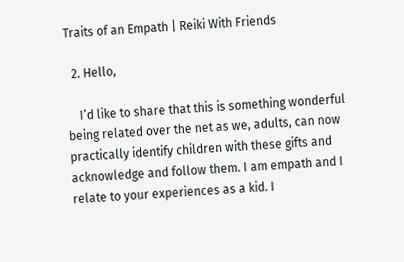Traits of an Empath | Reiki With Friends

  2. Hello,

    I’d like to share that this is something wonderful being related over the net as we, adults, can now practically identify children with these gifts and acknowledge and follow them. I am empath and I relate to your experiences as a kid. I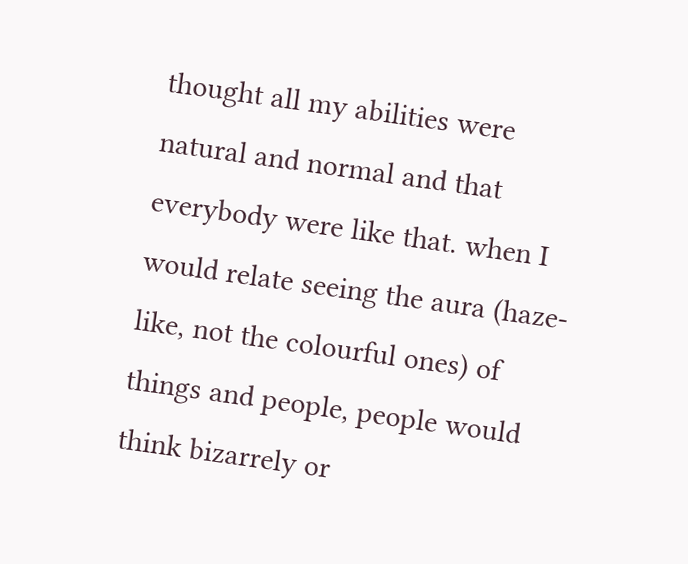thought all my abilities were natural and normal and that everybody were like that. when I would relate seeing the aura (haze-like, not the colourful ones) of things and people, people would think bizarrely or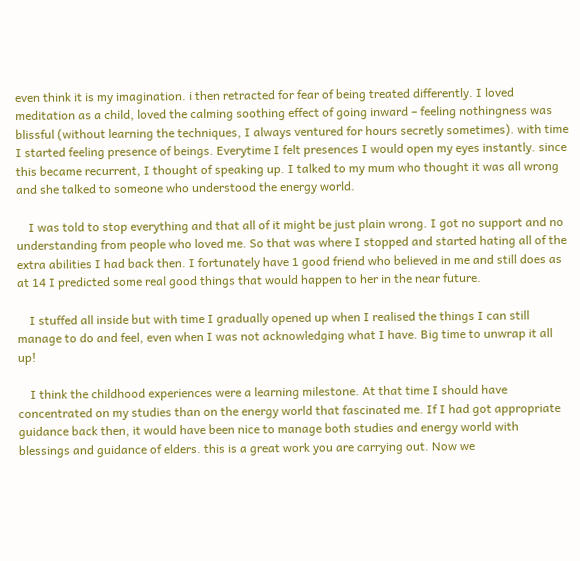even think it is my imagination. i then retracted for fear of being treated differently. I loved meditation as a child, loved the calming soothing effect of going inward – feeling nothingness was blissful (without learning the techniques, I always ventured for hours secretly sometimes). with time I started feeling presence of beings. Everytime I felt presences I would open my eyes instantly. since this became recurrent, I thought of speaking up. I talked to my mum who thought it was all wrong and she talked to someone who understood the energy world.

    I was told to stop everything and that all of it might be just plain wrong. I got no support and no understanding from people who loved me. So that was where I stopped and started hating all of the extra abilities I had back then. I fortunately have 1 good friend who believed in me and still does as at 14 I predicted some real good things that would happen to her in the near future.

    I stuffed all inside but with time I gradually opened up when I realised the things I can still manage to do and feel, even when I was not acknowledging what I have. Big time to unwrap it all up!

    I think the childhood experiences were a learning milestone. At that time I should have concentrated on my studies than on the energy world that fascinated me. If I had got appropriate guidance back then, it would have been nice to manage both studies and energy world with blessings and guidance of elders. this is a great work you are carrying out. Now we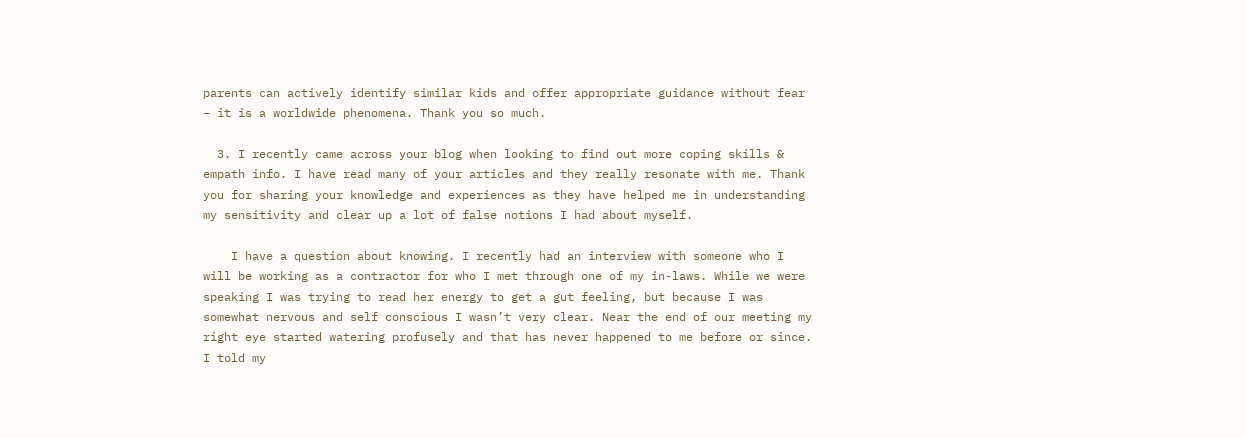parents can actively identify similar kids and offer appropriate guidance without fear – it is a worldwide phenomena. Thank you so much.

  3. I recently came across your blog when looking to find out more coping skills & empath info. I have read many of your articles and they really resonate with me. Thank you for sharing your knowledge and experiences as they have helped me in understanding my sensitivity and clear up a lot of false notions I had about myself.

    I have a question about knowing. I recently had an interview with someone who I will be working as a contractor for who I met through one of my in-laws. While we were speaking I was trying to read her energy to get a gut feeling, but because I was somewhat nervous and self conscious I wasn’t very clear. Near the end of our meeting my right eye started watering profusely and that has never happened to me before or since. I told my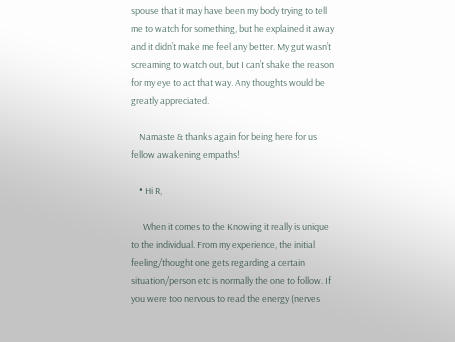spouse that it may have been my body trying to tell me to watch for something, but he explained it away and it didn’t make me feel any better. My gut wasn’t screaming to watch out, but I can’t shake the reason for my eye to act that way. Any thoughts would be greatly appreciated.

    Namaste & thanks again for being here for us fellow awakening empaths!

    • Hi R,

      When it comes to the Knowing it really is unique to the individual. From my experience, the initial feeling/thought one gets regarding a certain situation/person etc is normally the one to follow. If you were too nervous to read the energy (nerves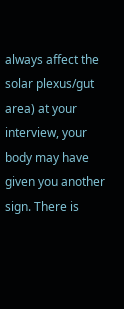always affect the solar plexus/gut area) at your interview, your body may have given you another sign. There is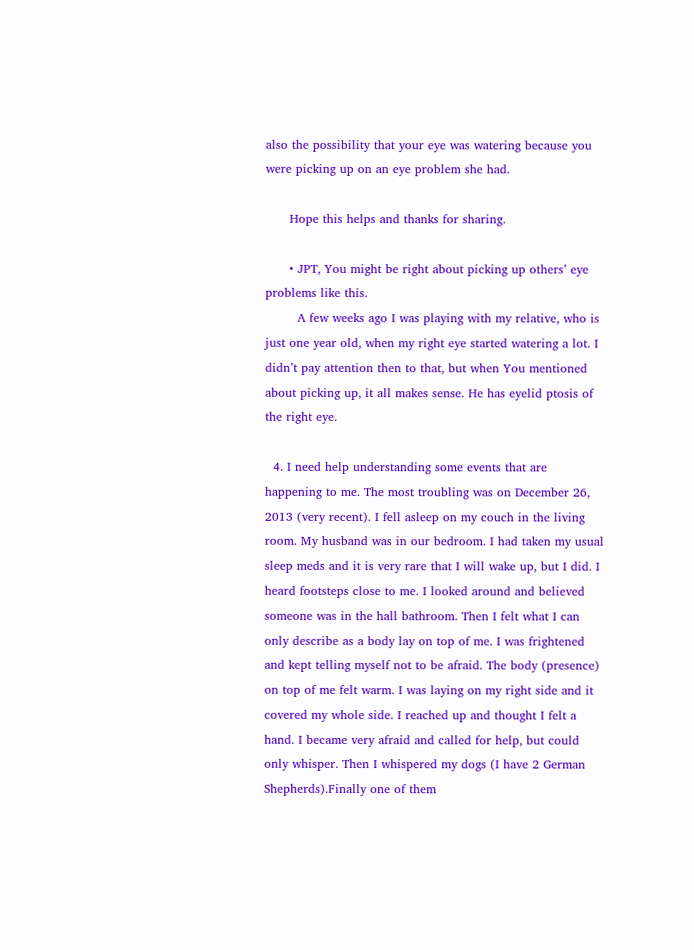also the possibility that your eye was watering because you were picking up on an eye problem she had.

      Hope this helps and thanks for sharing.

      • JPT, You might be right about picking up others’ eye problems like this.
        A few weeks ago I was playing with my relative, who is just one year old, when my right eye started watering a lot. I didn’t pay attention then to that, but when You mentioned about picking up, it all makes sense. He has eyelid ptosis of the right eye.

  4. I need help understanding some events that are happening to me. The most troubling was on December 26, 2013 (very recent). I fell asleep on my couch in the living room. My husband was in our bedroom. I had taken my usual sleep meds and it is very rare that I will wake up, but I did. I heard footsteps close to me. I looked around and believed someone was in the hall bathroom. Then I felt what I can only describe as a body lay on top of me. I was frightened and kept telling myself not to be afraid. The body (presence) on top of me felt warm. I was laying on my right side and it covered my whole side. I reached up and thought I felt a hand. I became very afraid and called for help, but could only whisper. Then I whispered my dogs (I have 2 German Shepherds).Finally one of them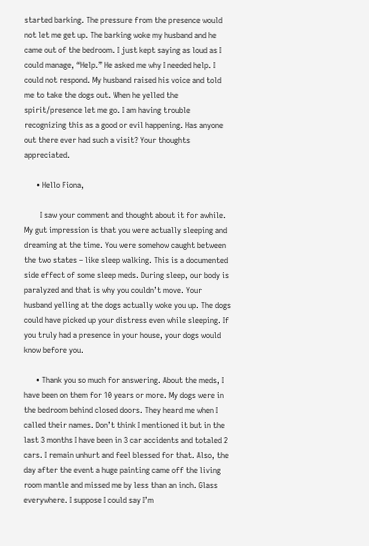started barking. The pressure from the presence would not let me get up. The barking woke my husband and he came out of the bedroom. I just kept saying as loud as I could manage, “Help.” He asked me why I needed help. I could not respond. My husband raised his voice and told me to take the dogs out. When he yelled the spirit/presence let me go. I am having trouble recognizing this as a good or evil happening. Has anyone out there ever had such a visit? Your thoughts appreciated.

      • Hello Fiona,

        I saw your comment and thought about it for awhile. My gut impression is that you were actually sleeping and dreaming at the time. You were somehow caught between the two states – like sleep walking. This is a documented side effect of some sleep meds. During sleep, our body is paralyzed and that is why you couldn’t move. Your husband yelling at the dogs actually woke you up. The dogs could have picked up your distress even while sleeping. If you truly had a presence in your house, your dogs would know before you.

      • Thank you so much for answering. About the meds, I have been on them for 10 years or more. My dogs were in the bedroom behind closed doors. They heard me when I called their names. Don’t think I mentioned it but in the last 3 months I have been in 3 car accidents and totaled 2 cars. I remain unhurt and feel blessed for that. Also, the day after the event a huge painting came off the living room mantle and missed me by less than an inch. Glass everywhere. I suppose I could say I’m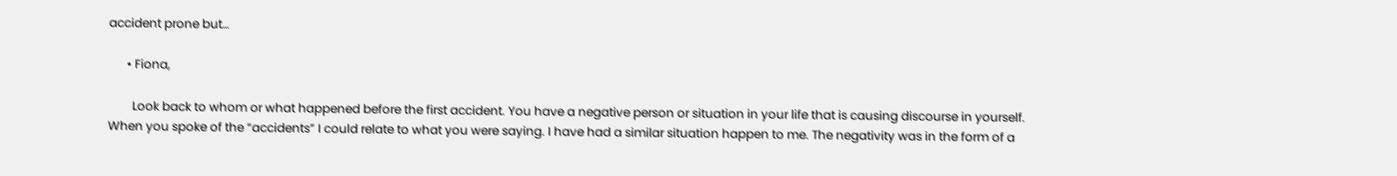accident prone but…

      • Fiona,

        Look back to whom or what happened before the first accident. You have a negative person or situation in your life that is causing discourse in yourself. When you spoke of the “accidents” I could relate to what you were saying. I have had a similar situation happen to me. The negativity was in the form of a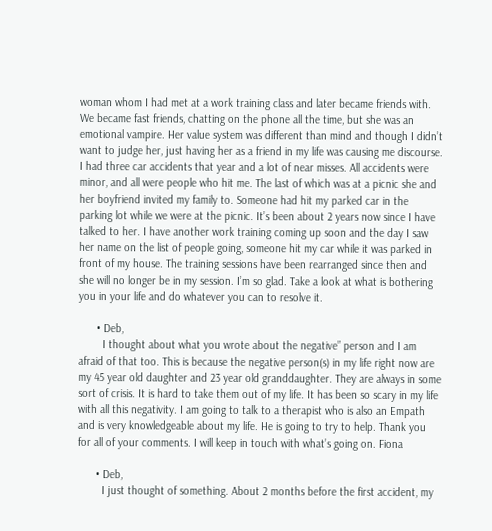woman whom I had met at a work training class and later became friends with. We became fast friends, chatting on the phone all the time, but she was an emotional vampire. Her value system was different than mind and though I didn’t want to judge her, just having her as a friend in my life was causing me discourse. I had three car accidents that year and a lot of near misses. All accidents were minor, and all were people who hit me. The last of which was at a picnic she and her boyfriend invited my family to. Someone had hit my parked car in the parking lot while we were at the picnic. It’s been about 2 years now since I have talked to her. I have another work training coming up soon and the day I saw her name on the list of people going, someone hit my car while it was parked in front of my house. The training sessions have been rearranged since then and she will no longer be in my session. I’m so glad. Take a look at what is bothering you in your life and do whatever you can to resolve it.

      • Deb,
        I thought about what you wrote about the negative” person and I am afraid of that too. This is because the negative person(s) in my life right now are my 45 year old daughter and 23 year old granddaughter. They are always in some sort of crisis. It is hard to take them out of my life. It has been so scary in my life with all this negativity. I am going to talk to a therapist who is also an Empath and is very knowledgeable about my life. He is going to try to help. Thank you for all of your comments. I will keep in touch with what’s going on. Fiona

      • Deb,
        I just thought of something. About 2 months before the first accident, my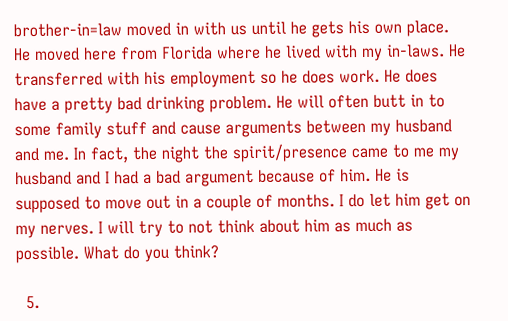brother-in=law moved in with us until he gets his own place. He moved here from Florida where he lived with my in-laws. He transferred with his employment so he does work. He does have a pretty bad drinking problem. He will often butt in to some family stuff and cause arguments between my husband and me. In fact, the night the spirit/presence came to me my husband and I had a bad argument because of him. He is supposed to move out in a couple of months. I do let him get on my nerves. I will try to not think about him as much as possible. What do you think?

  5.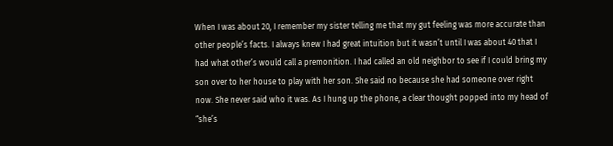When I was about 20, I remember my sister telling me that my gut feeling was more accurate than other people’s facts. I always knew I had great intuition but it wasn’t until I was about 40 that I had what other’s would call a premonition. I had called an old neighbor to see if I could bring my son over to her house to play with her son. She said no because she had someone over right now. She never said who it was. As I hung up the phone, a clear thought popped into my head of “she’s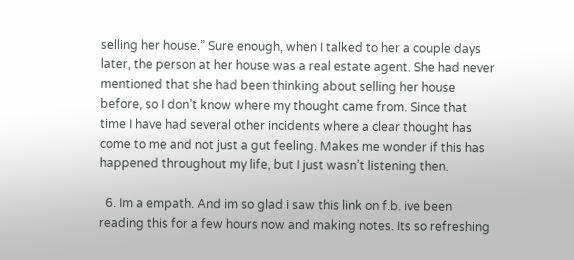selling her house.” Sure enough, when I talked to her a couple days later, the person at her house was a real estate agent. She had never mentioned that she had been thinking about selling her house before, so I don’t know where my thought came from. Since that time I have had several other incidents where a clear thought has come to me and not just a gut feeling. Makes me wonder if this has happened throughout my life, but I just wasn’t listening then.

  6. Im a empath. And im so glad i saw this link on f.b. ive been reading this for a few hours now and making notes. Its so refreshing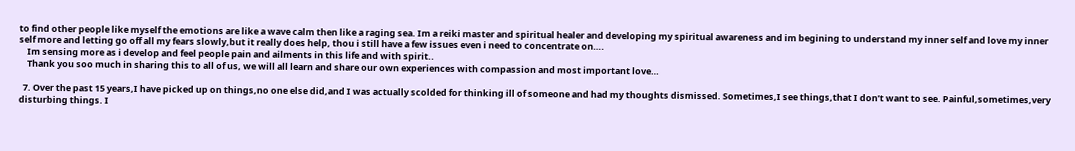to find other people like myself the emotions are like a wave calm then like a raging sea. Im a reiki master and spiritual healer and developing my spiritual awareness and im begining to understand my inner self and love my inner self more and letting go off all my fears slowly,but it really does help, thou i still have a few issues even i need to concentrate on….
    Im sensing more as i develop and feel people pain and ailments in this life and with spirit..
    Thank you soo much in sharing this to all of us, we will all learn and share our own experiences with compassion and most important love…

  7. Over the past 15 years,I have picked up on things,no one else did,and I was actually scolded for thinking ill of someone and had my thoughts dismissed. Sometimes,I see things,that I don’t want to see. Painful,sometimes,very disturbing things. I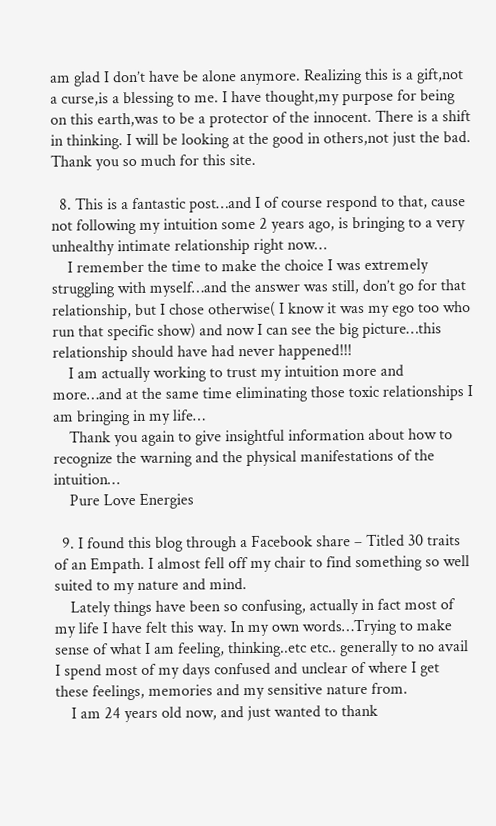am glad I don’t have be alone anymore. Realizing this is a gift,not a curse,is a blessing to me. I have thought,my purpose for being on this earth,was to be a protector of the innocent. There is a shift in thinking. I will be looking at the good in others,not just the bad. Thank you so much for this site.

  8. This is a fantastic post…and I of course respond to that, cause not following my intuition some 2 years ago, is bringing to a very unhealthy intimate relationship right now…
    I remember the time to make the choice I was extremely struggling with myself…and the answer was still, don’t go for that relationship, but I chose otherwise( I know it was my ego too who run that specific show) and now I can see the big picture…this relationship should have had never happened!!!
    I am actually working to trust my intuition more and more…and at the same time eliminating those toxic relationships I am bringing in my life…
    Thank you again to give insightful information about how to recognize the warning and the physical manifestations of the intuition…
    Pure Love Energies

  9. I found this blog through a Facebook share – Titled 30 traits of an Empath. I almost fell off my chair to find something so well suited to my nature and mind.
    Lately things have been so confusing, actually in fact most of my life I have felt this way. In my own words…Trying to make sense of what I am feeling, thinking..etc etc.. generally to no avail I spend most of my days confused and unclear of where I get these feelings, memories and my sensitive nature from.
    I am 24 years old now, and just wanted to thank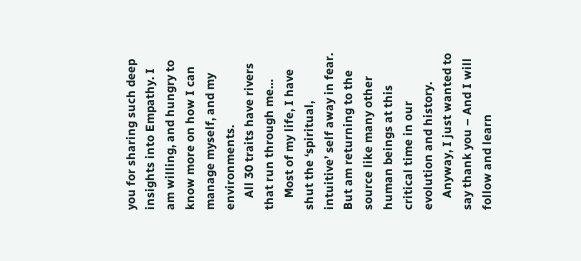you for sharing such deep insights into Empathy. I am willing, and hungry to know more on how I can manage myself, and my environments.
    All 30 traits have rivers that run through me…
    Most of my life, I have shut the ‘spiritual, intuitive’ self away in fear. But am returning to the source like many other human beings at this critical time in our evolution and history.
    Anyway, I just wanted to say thank you – And I will follow and learn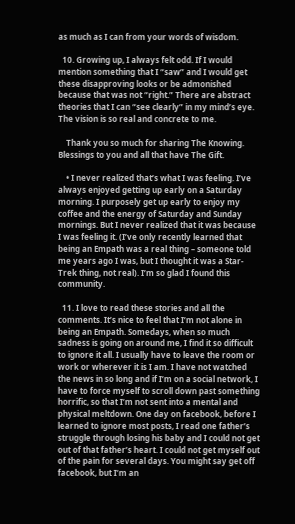as much as I can from your words of wisdom.

  10. Growing up, I always felt odd. If I would mention something that I “saw” and I would get these disapproving looks or be admonished because that was not “right.” There are abstract theories that I can “see clearly” in my mind’s eye. The vision is so real and concrete to me.

    Thank you so much for sharing The Knowing. Blessings to you and all that have The Gift.

    • I never realized that’s what I was feeling. I’ve always enjoyed getting up early on a Saturday morning. I purposely get up early to enjoy my coffee and the energy of Saturday and Sunday mornings. But I never realized that it was because I was feeling it. (I’ve only recently learned that being an Empath was a real thing – someone told me years ago I was, but I thought it was a Star-Trek thing, not real). I’m so glad I found this community.

  11. I love to read these stories and all the comments. It’s nice to feel that I’m not alone in being an Empath. Somedays, when so much sadness is going on around me, I find it so difficult to ignore it all. I usually have to leave the room or work or wherever it is I am. I have not watched the news in so long and if I’m on a social network, I have to force myself to scroll down past something horrific, so that I’m not sent into a mental and physical meltdown. One day on facebook, before I learned to ignore most posts, I read one father’s struggle through losing his baby and I could not get out of that father’s heart. I could not get myself out of the pain for several days. You might say get off facebook, but I’m an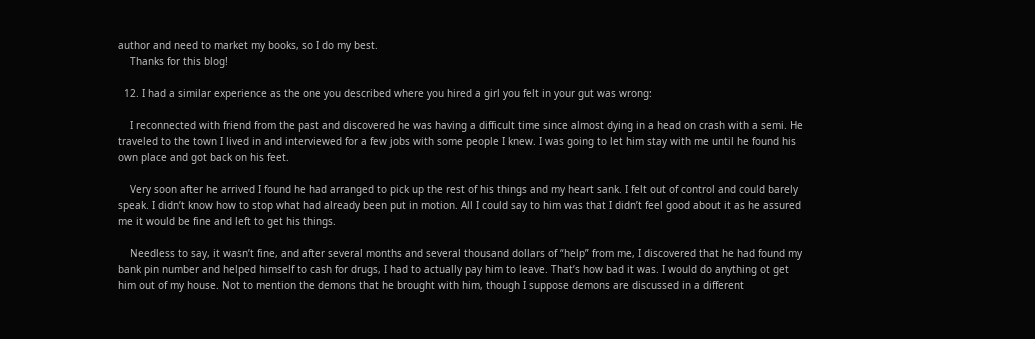author and need to market my books, so I do my best.
    Thanks for this blog!

  12. I had a similar experience as the one you described where you hired a girl you felt in your gut was wrong:

    I reconnected with friend from the past and discovered he was having a difficult time since almost dying in a head on crash with a semi. He traveled to the town I lived in and interviewed for a few jobs with some people I knew. I was going to let him stay with me until he found his own place and got back on his feet.

    Very soon after he arrived I found he had arranged to pick up the rest of his things and my heart sank. I felt out of control and could barely speak. I didn’t know how to stop what had already been put in motion. All I could say to him was that I didn’t feel good about it as he assured me it would be fine and left to get his things.

    Needless to say, it wasn’t fine, and after several months and several thousand dollars of “help” from me, I discovered that he had found my bank pin number and helped himself to cash for drugs, I had to actually pay him to leave. That’s how bad it was. I would do anything ot get him out of my house. Not to mention the demons that he brought with him, though I suppose demons are discussed in a different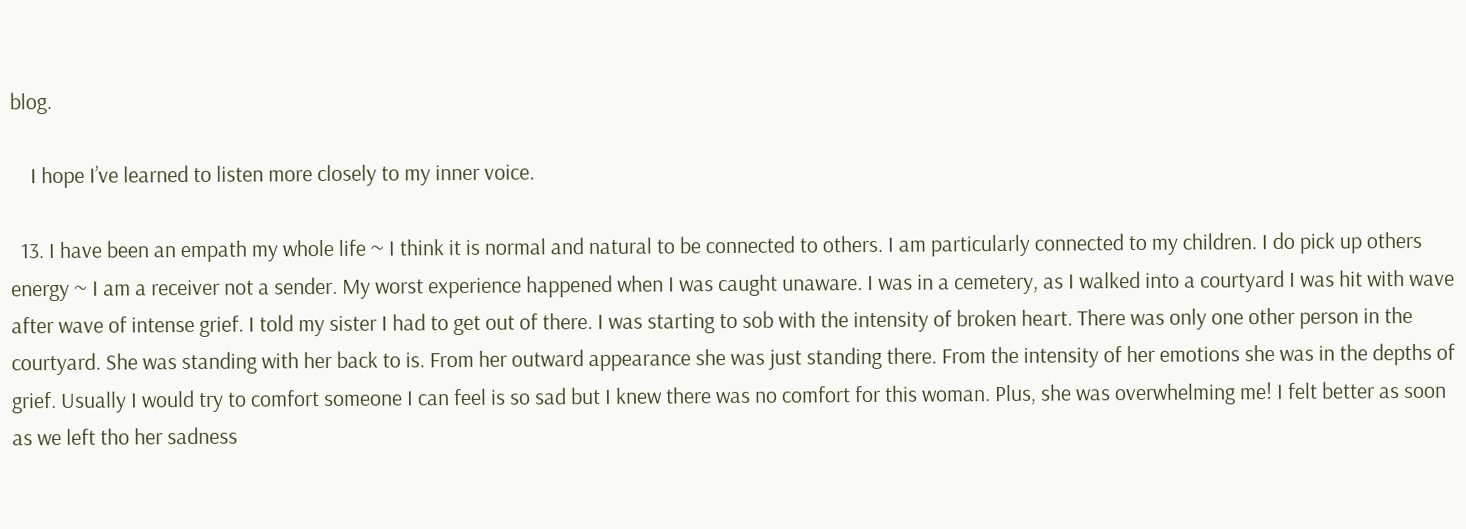blog.

    I hope I’ve learned to listen more closely to my inner voice.

  13. I have been an empath my whole life ~ I think it is normal and natural to be connected to others. I am particularly connected to my children. I do pick up others energy ~ I am a receiver not a sender. My worst experience happened when I was caught unaware. I was in a cemetery, as I walked into a courtyard I was hit with wave after wave of intense grief. I told my sister I had to get out of there. I was starting to sob with the intensity of broken heart. There was only one other person in the courtyard. She was standing with her back to is. From her outward appearance she was just standing there. From the intensity of her emotions she was in the depths of grief. Usually I would try to comfort someone I can feel is so sad but I knew there was no comfort for this woman. Plus, she was overwhelming me! I felt better as soon as we left tho her sadness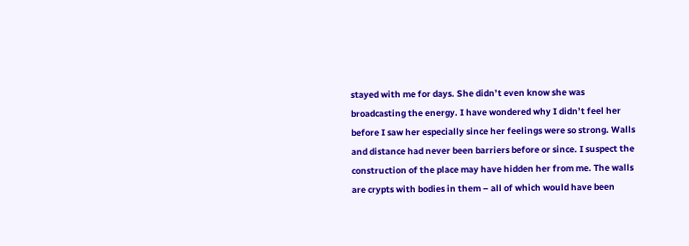stayed with me for days. She didn’t even know she was broadcasting the energy. I have wondered why I didn’t feel her before I saw her especially since her feelings were so strong. Walls and distance had never been barriers before or since. I suspect the construction of the place may have hidden her from me. The walls are crypts with bodies in them – all of which would have been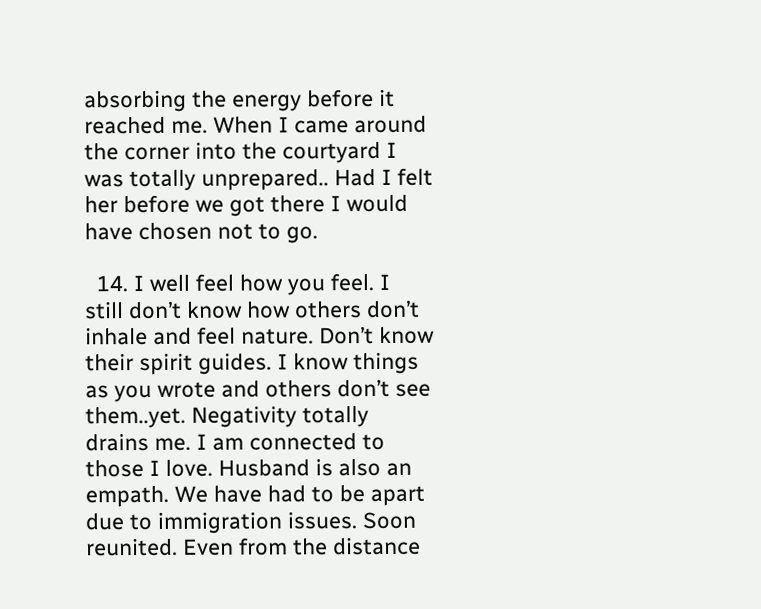absorbing the energy before it reached me. When I came around the corner into the courtyard I was totally unprepared.. Had I felt her before we got there I would have chosen not to go.

  14. I well feel how you feel. I still don’t know how others don’t inhale and feel nature. Don’t know their spirit guides. I know things as you wrote and others don’t see them..yet. Negativity totally drains me. I am connected to those I love. Husband is also an empath. We have had to be apart due to immigration issues. Soon reunited. Even from the distance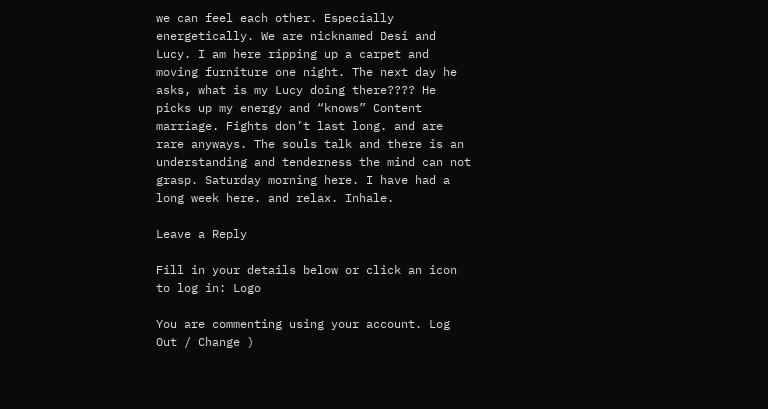we can feel each other. Especially energetically. We are nicknamed Desi and Lucy. I am here ripping up a carpet and moving furniture one night. The next day he asks, what is my Lucy doing there???? He picks up my energy and “knows” Content marriage. Fights don’t last long. and are rare anyways. The souls talk and there is an understanding and tenderness the mind can not grasp. Saturday morning here. I have had a long week here. and relax. Inhale.

Leave a Reply

Fill in your details below or click an icon to log in: Logo

You are commenting using your account. Log Out / Change )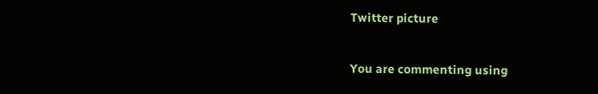Twitter picture

You are commenting using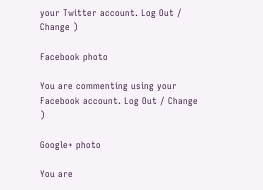your Twitter account. Log Out / Change )

Facebook photo

You are commenting using your Facebook account. Log Out / Change )

Google+ photo

You are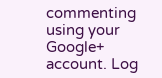commenting using your Google+ account. Log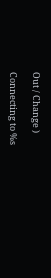Out / Change )

Connecting to %s